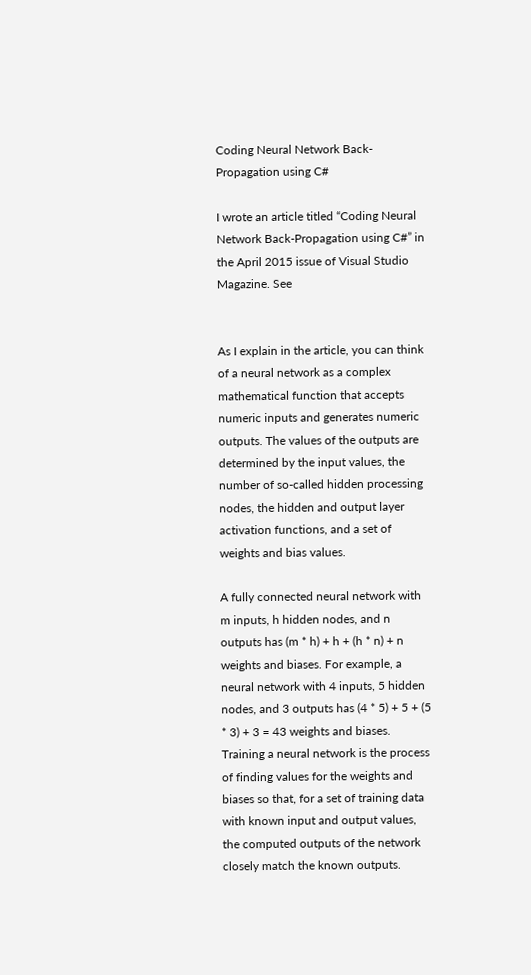Coding Neural Network Back-Propagation using C#

I wrote an article titled “Coding Neural Network Back-Propagation using C#” in the April 2015 issue of Visual Studio Magazine. See


As I explain in the article, you can think of a neural network as a complex mathematical function that accepts numeric inputs and generates numeric outputs. The values of the outputs are determined by the input values, the number of so-called hidden processing nodes, the hidden and output layer activation functions, and a set of weights and bias values.

A fully connected neural network with m inputs, h hidden nodes, and n outputs has (m * h) + h + (h * n) + n weights and biases. For example, a neural network with 4 inputs, 5 hidden nodes, and 3 outputs has (4 * 5) + 5 + (5 * 3) + 3 = 43 weights and biases. Training a neural network is the process of finding values for the weights and biases so that, for a set of training data with known input and output values, the computed outputs of the network closely match the known outputs.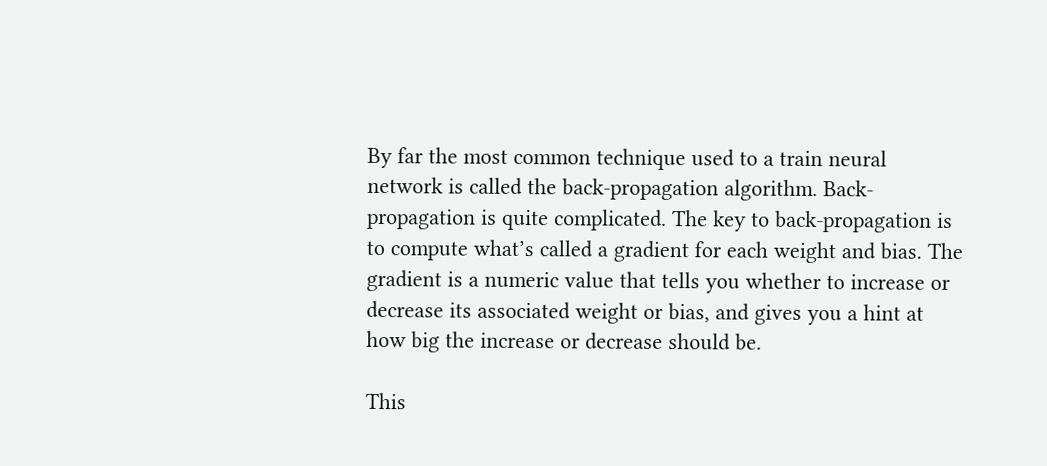By far the most common technique used to a train neural network is called the back-propagation algorithm. Back-propagation is quite complicated. The key to back-propagation is to compute what’s called a gradient for each weight and bias. The gradient is a numeric value that tells you whether to increase or decrease its associated weight or bias, and gives you a hint at how big the increase or decrease should be.

This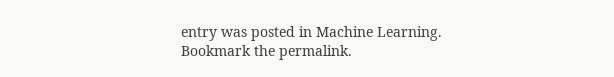entry was posted in Machine Learning. Bookmark the permalink.